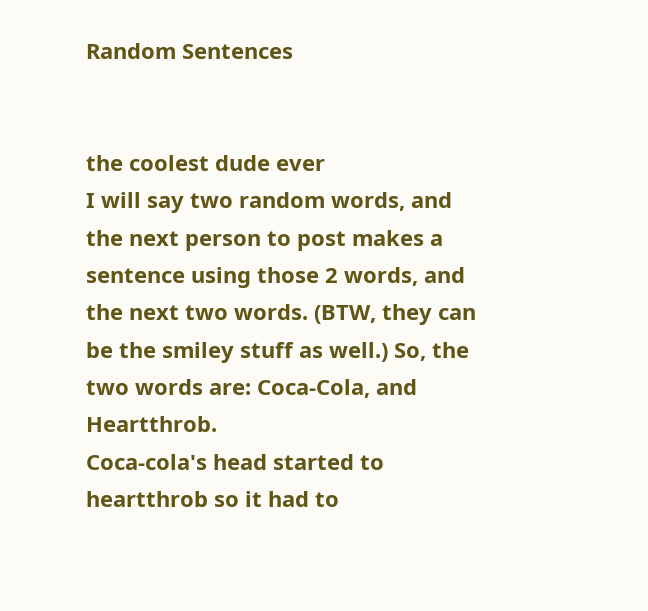Random Sentences


the coolest dude ever
I will say two random words, and the next person to post makes a sentence using those 2 words, and the next two words. (BTW, they can be the smiley stuff as well.) So, the two words are: Coca-Cola, and Heartthrob.
Coca-cola's head started to heartthrob so it had to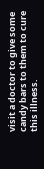visit a doctor to give some candy bars to them to cure this illness.